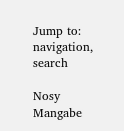Jump to: navigation, search

Nosy Mangabe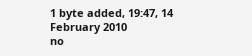1 byte added, 19:47, 14 February 2010
no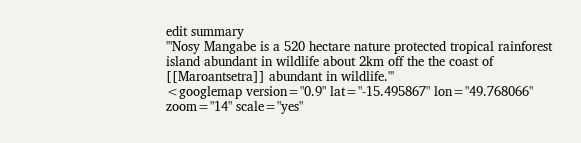edit summary
'''Nosy Mangabe is a 520 hectare nature protected tropical rainforest island abundant in wildlife about 2km off the the coast of [[Maroantsetra]] abundant in wildlife.'''
<googlemap version="0.9" lat="-15.495867" lon="49.768066" zoom="14" scale="yes"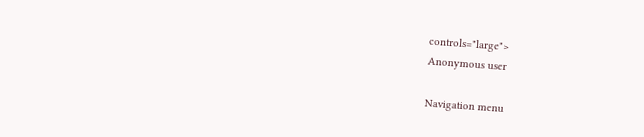controls="large">
Anonymous user

Navigation menu